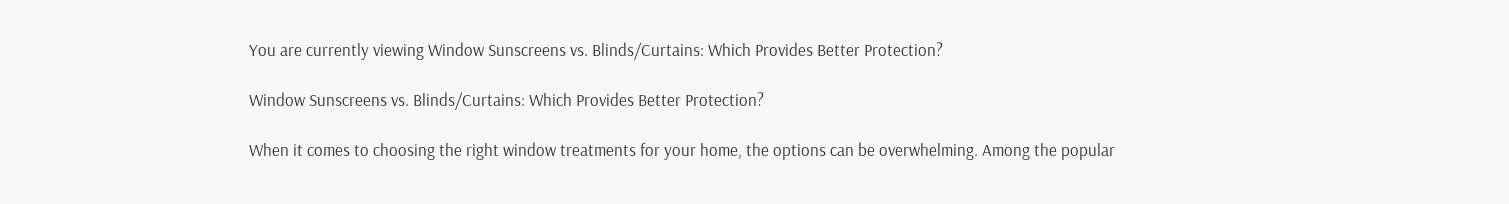You are currently viewing Window Sunscreens vs. Blinds/Curtains: Which Provides Better Protection?

Window Sunscreens vs. Blinds/Curtains: Which Provides Better Protection?

When it comes to choosing the right window treatments for your home, the options can be overwhelming. Among the popular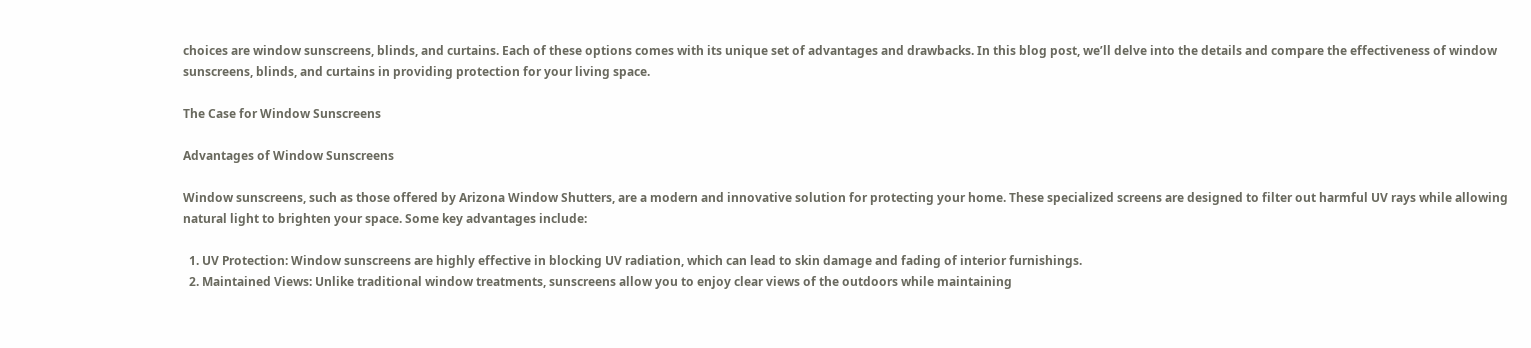choices are window sunscreens, blinds, and curtains. Each of these options comes with its unique set of advantages and drawbacks. In this blog post, we’ll delve into the details and compare the effectiveness of window sunscreens, blinds, and curtains in providing protection for your living space.

The Case for Window Sunscreens

Advantages of Window Sunscreens

Window sunscreens, such as those offered by Arizona Window Shutters, are a modern and innovative solution for protecting your home. These specialized screens are designed to filter out harmful UV rays while allowing natural light to brighten your space. Some key advantages include:

  1. UV Protection: Window sunscreens are highly effective in blocking UV radiation, which can lead to skin damage and fading of interior furnishings.
  2. Maintained Views: Unlike traditional window treatments, sunscreens allow you to enjoy clear views of the outdoors while maintaining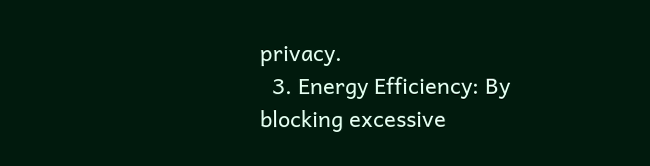privacy.
  3. Energy Efficiency: By blocking excessive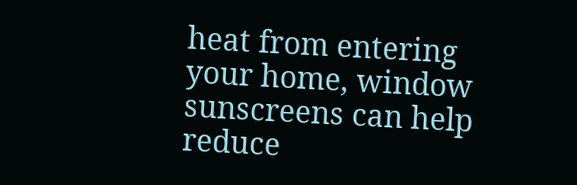heat from entering your home, window sunscreens can help reduce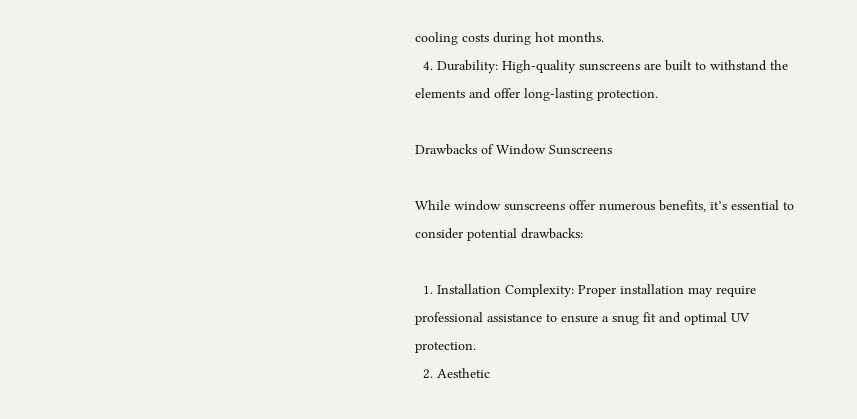cooling costs during hot months.
  4. Durability: High-quality sunscreens are built to withstand the elements and offer long-lasting protection.

Drawbacks of Window Sunscreens

While window sunscreens offer numerous benefits, it’s essential to consider potential drawbacks:

  1. Installation Complexity: Proper installation may require professional assistance to ensure a snug fit and optimal UV protection.
  2. Aesthetic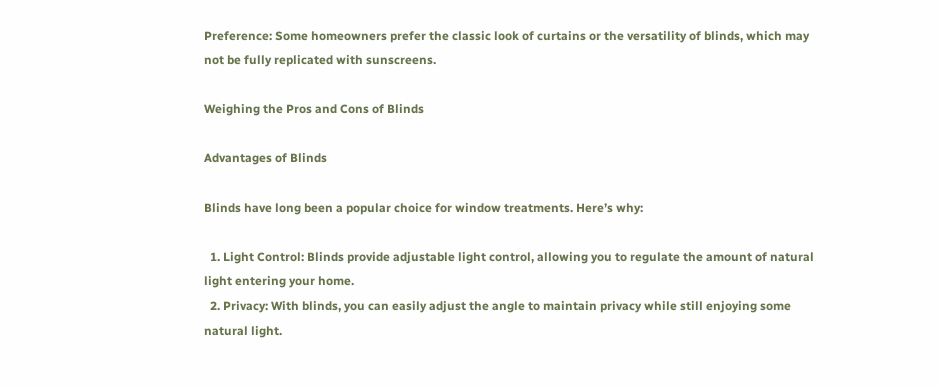Preference: Some homeowners prefer the classic look of curtains or the versatility of blinds, which may not be fully replicated with sunscreens.

Weighing the Pros and Cons of Blinds

Advantages of Blinds

Blinds have long been a popular choice for window treatments. Here’s why:

  1. Light Control: Blinds provide adjustable light control, allowing you to regulate the amount of natural light entering your home.
  2. Privacy: With blinds, you can easily adjust the angle to maintain privacy while still enjoying some natural light.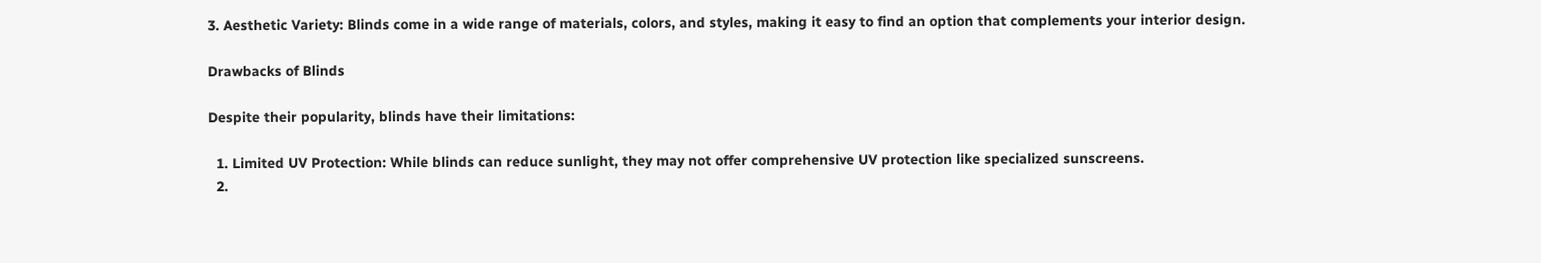3. Aesthetic Variety: Blinds come in a wide range of materials, colors, and styles, making it easy to find an option that complements your interior design.

Drawbacks of Blinds

Despite their popularity, blinds have their limitations:

  1. Limited UV Protection: While blinds can reduce sunlight, they may not offer comprehensive UV protection like specialized sunscreens.
  2.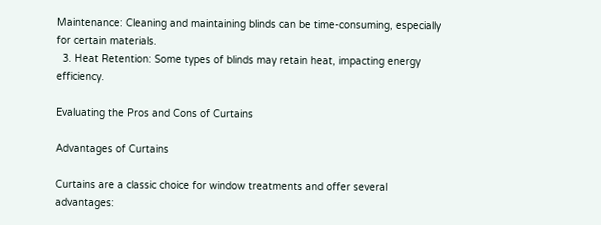Maintenance: Cleaning and maintaining blinds can be time-consuming, especially for certain materials.
  3. Heat Retention: Some types of blinds may retain heat, impacting energy efficiency.

Evaluating the Pros and Cons of Curtains

Advantages of Curtains

Curtains are a classic choice for window treatments and offer several advantages: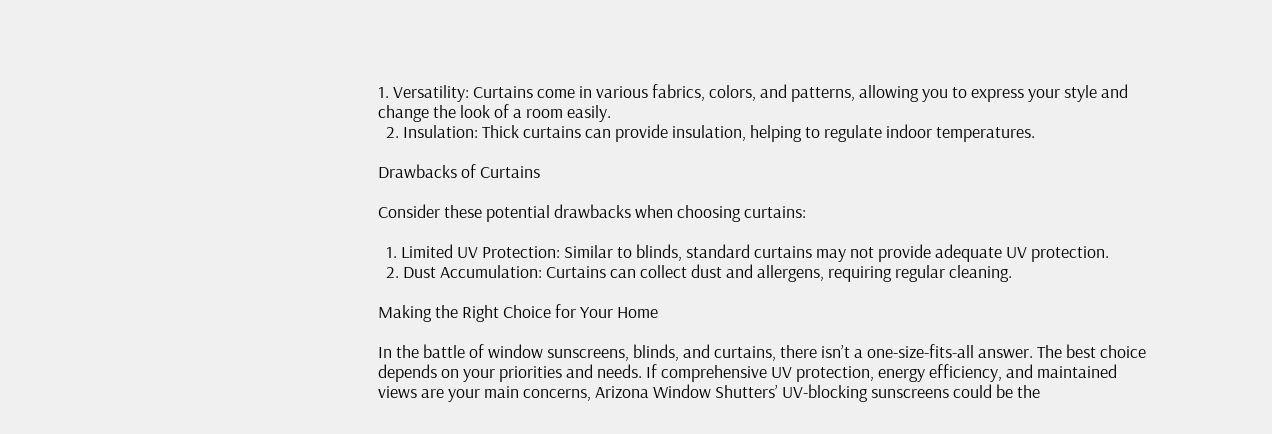1. Versatility: Curtains come in various fabrics, colors, and patterns, allowing you to express your style and change the look of a room easily.
  2. Insulation: Thick curtains can provide insulation, helping to regulate indoor temperatures.

Drawbacks of Curtains

Consider these potential drawbacks when choosing curtains:

  1. Limited UV Protection: Similar to blinds, standard curtains may not provide adequate UV protection.
  2. Dust Accumulation: Curtains can collect dust and allergens, requiring regular cleaning.

Making the Right Choice for Your Home

In the battle of window sunscreens, blinds, and curtains, there isn’t a one-size-fits-all answer. The best choice depends on your priorities and needs. If comprehensive UV protection, energy efficiency, and maintained views are your main concerns, Arizona Window Shutters’ UV-blocking sunscreens could be the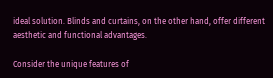ideal solution. Blinds and curtains, on the other hand, offer different aesthetic and functional advantages.

Consider the unique features of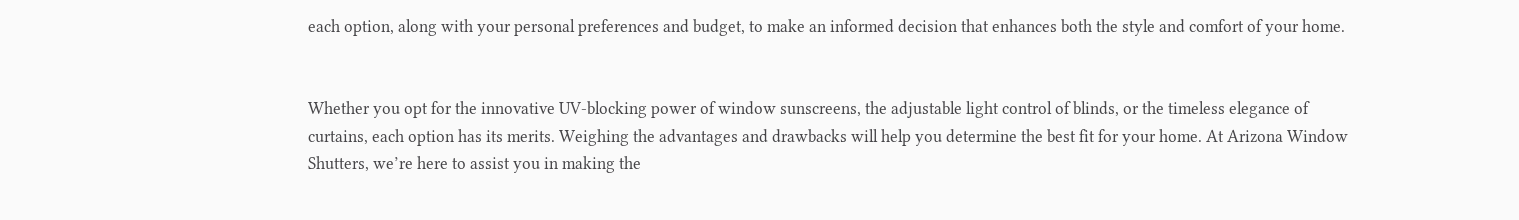each option, along with your personal preferences and budget, to make an informed decision that enhances both the style and comfort of your home.


Whether you opt for the innovative UV-blocking power of window sunscreens, the adjustable light control of blinds, or the timeless elegance of curtains, each option has its merits. Weighing the advantages and drawbacks will help you determine the best fit for your home. At Arizona Window Shutters, we’re here to assist you in making the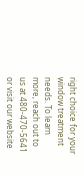right choice for your window treatment needs. To learn more, reach out to us at 480-470-5641 or visit our website